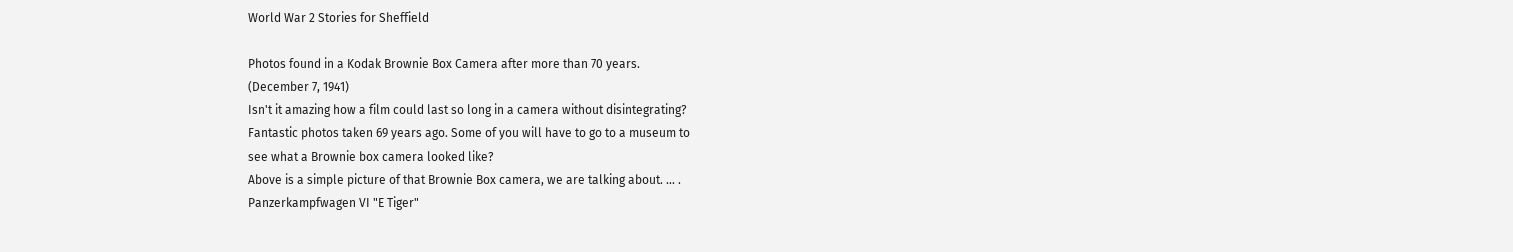World War 2 Stories for Sheffield

Photos found in a Kodak Brownie Box Camera after more than 70 years.
(December 7, 1941)
Isn't it amazing how a film could last so long in a camera without disintegrating?
Fantastic photos taken 69 years ago. Some of you will have to go to a museum to
see what a Brownie box camera looked like?
Above is a simple picture of that Brownie Box camera, we are talking about. ... .
Panzerkampfwagen VI "E Tiger"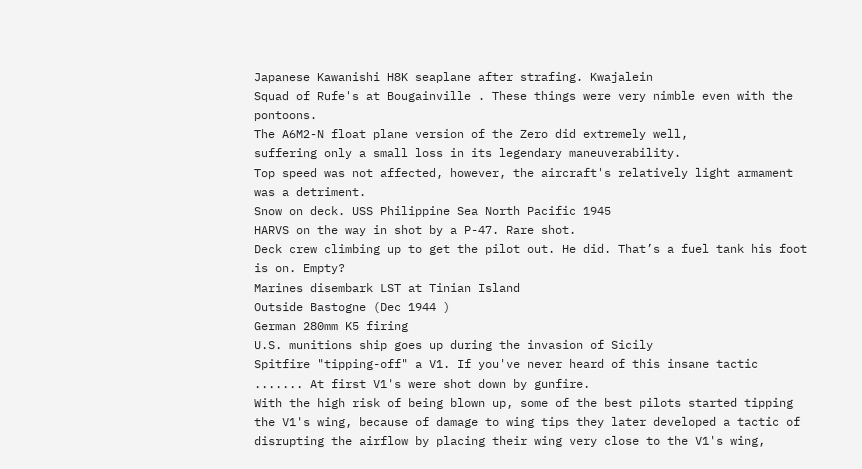Japanese Kawanishi H8K seaplane after strafing. Kwajalein
Squad of Rufe's at Bougainville . These things were very nimble even with the pontoons.
The A6M2-N float plane version of the Zero did extremely well,
suffering only a small loss in its legendary maneuverability.
Top speed was not affected, however, the aircraft's relatively light armament was a detriment.
Snow on deck. USS Philippine Sea North Pacific 1945
HARVS on the way in shot by a P-47. Rare shot.
Deck crew climbing up to get the pilot out. He did. That’s a fuel tank his foot is on. Empty?
Marines disembark LST at Tinian Island
Outside Bastogne (Dec 1944 )
German 280mm K5 firing
U.S. munitions ship goes up during the invasion of Sicily
Spitfire "tipping-off" a V1. If you've never heard of this insane tactic ....... At first V1's were shot down by gunfire.
With the high risk of being blown up, some of the best pilots started tipping the V1's wing, because of damage to wing tips they later developed a tactic of disrupting the airflow by placing their wing very close to the V1's wing,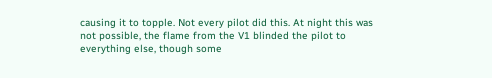causing it to topple. Not every pilot did this. At night this was not possible, the flame from the V1 blinded the pilot to everything else, though some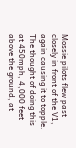Mossie pilots flew past closely in front of the V1, again causing it to topple. The thought of doing this at 450mph, 4,000 feet above the ground, at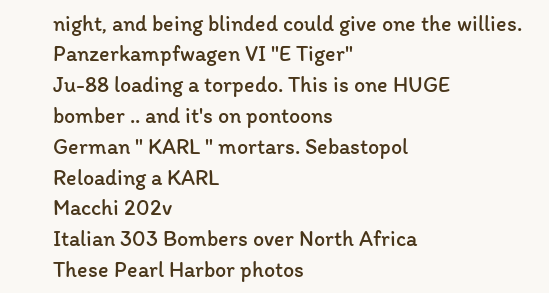night, and being blinded could give one the willies.
Panzerkampfwagen VI "E Tiger"
Ju-88 loading a torpedo. This is one HUGE bomber .. and it's on pontoons
German " KARL " mortars. Sebastopol
Reloading a KARL
Macchi 202v
Italian 303 Bombers over North Africa
These Pearl Harbor photos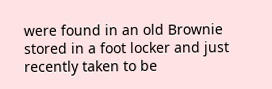were found in an old Brownie stored in a foot locker and just recently taken to be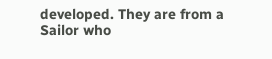developed. They are from a Sailor who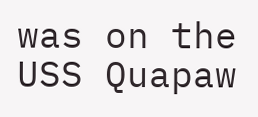was on the USS Quapaw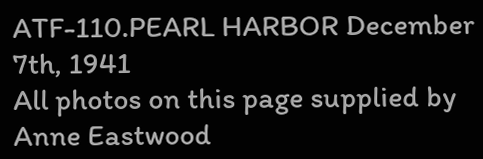ATF-110.PEARL HARBOR December 7th, 1941
All photos on this page supplied by Anne Eastwood